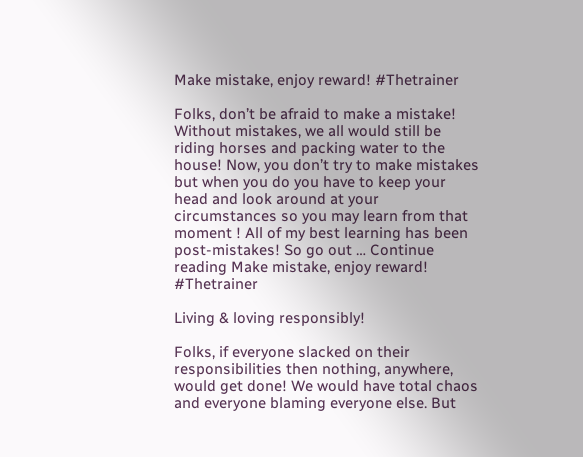Make mistake, enjoy reward! #Thetrainer

Folks, don’t be afraid to make a mistake! Without mistakes, we all would still be riding horses and packing water to the house! Now, you don’t try to make mistakes but when you do you have to keep your head and look around at your circumstances so you may learn from that moment ! All of my best learning has been post-mistakes! So go out … Continue reading Make mistake, enjoy reward! #Thetrainer

Living & loving responsibly!

Folks, if everyone slacked on their responsibilities then nothing, anywhere, would get done! We would have total chaos and everyone blaming everyone else. But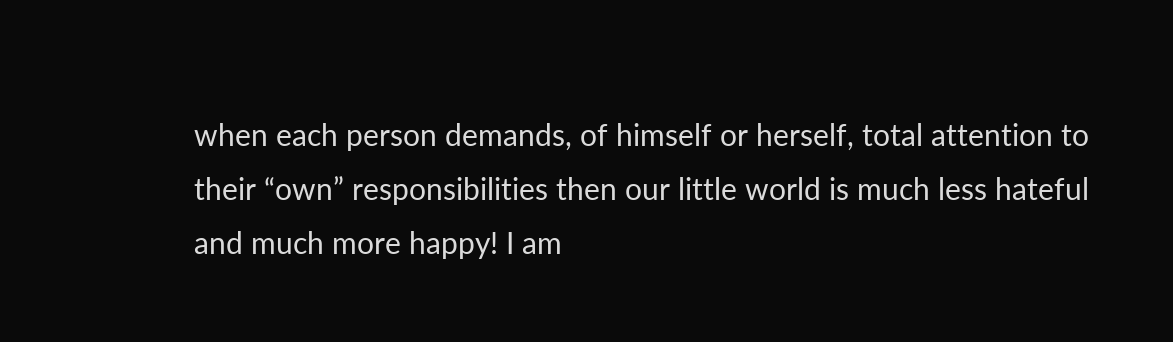when each person demands, of himself or herself, total attention to their “own” responsibilities then our little world is much less hateful and much more happy! I am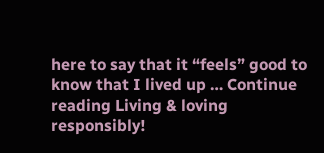here to say that it “feels” good to know that I lived up … Continue reading Living & loving responsibly!